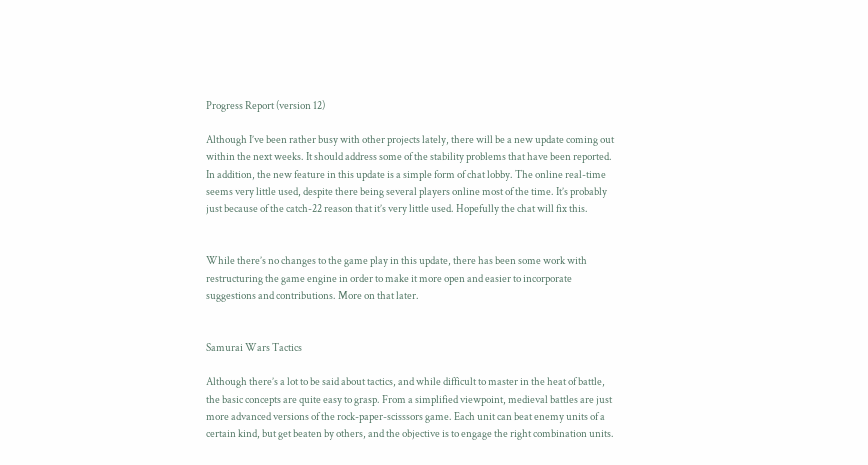Progress Report (version 12)

Although I’ve been rather busy with other projects lately, there will be a new update coming out within the next weeks. It should address some of the stability problems that have been reported. In addition, the new feature in this update is a simple form of chat lobby. The online real-time seems very little used, despite there being several players online most of the time. It’s probably just because of the catch-22 reason that it’s very little used. Hopefully the chat will fix this.


While there’s no changes to the game play in this update, there has been some work with restructuring the game engine in order to make it more open and easier to incorporate suggestions and contributions. More on that later.


Samurai Wars Tactics

Although there’s a lot to be said about tactics, and while difficult to master in the heat of battle, the basic concepts are quite easy to grasp. From a simplified viewpoint, medieval battles are just more advanced versions of the rock-paper-scisssors game. Each unit can beat enemy units of a certain kind, but get beaten by others, and the objective is to engage the right combination units.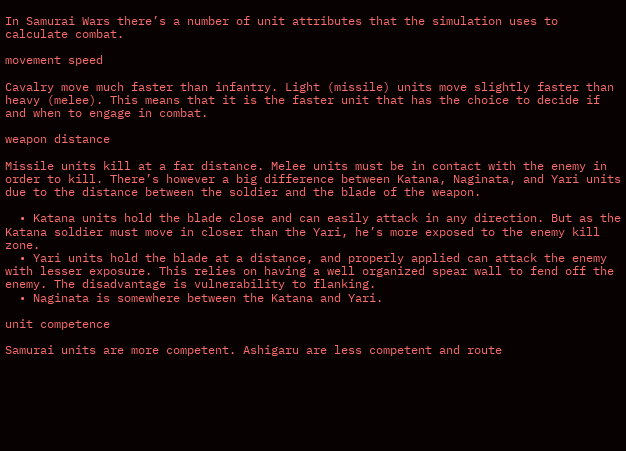In Samurai Wars there’s a number of unit attributes that the simulation uses to calculate combat.

movement speed

Cavalry move much faster than infantry. Light (missile) units move slightly faster than heavy (melee). This means that it is the faster unit that has the choice to decide if and when to engage in combat.

weapon distance

Missile units kill at a far distance. Melee units must be in contact with the enemy in order to kill. There’s however a big difference between Katana, Naginata, and Yari units due to the distance between the soldier and the blade of the weapon.

  • Katana units hold the blade close and can easily attack in any direction. But as the Katana soldier must move in closer than the Yari, he’s more exposed to the enemy kill zone.
  • Yari units hold the blade at a distance, and properly applied can attack the enemy with lesser exposure. This relies on having a well organized spear wall to fend off the enemy. The disadvantage is vulnerability to flanking.
  • Naginata is somewhere between the Katana and Yari.

unit competence

Samurai units are more competent. Ashigaru are less competent and route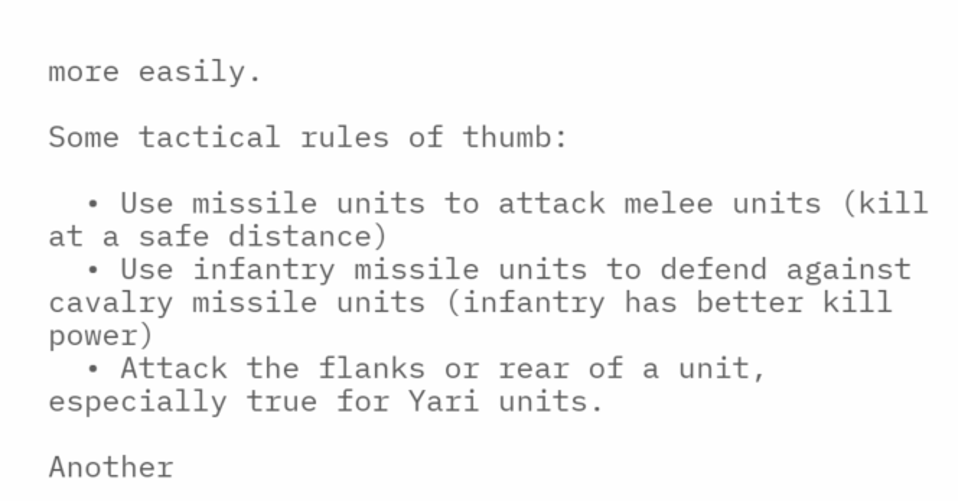more easily.

Some tactical rules of thumb:

  • Use missile units to attack melee units (kill at a safe distance)
  • Use infantry missile units to defend against cavalry missile units (infantry has better kill power)
  • Attack the flanks or rear of a unit, especially true for Yari units.

Another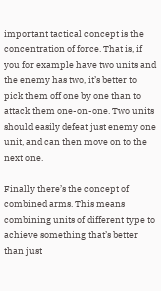important tactical concept is the concentration of force. That is, if you for example have two units and the enemy has two, it’s better to pick them off one by one than to attack them one-on-one. Two units should easily defeat just enemy one unit, and can then move on to the next one.

Finally there’s the concept of combined arms. This means combining units of different type to achieve something that’s better than just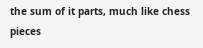the sum of it parts, much like chess pieces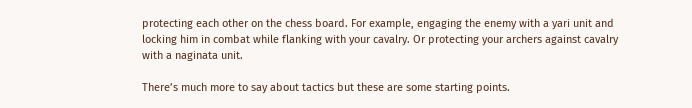protecting each other on the chess board. For example, engaging the enemy with a yari unit and locking him in combat while flanking with your cavalry. Or protecting your archers against cavalry with a naginata unit.

There’s much more to say about tactics but these are some starting points.